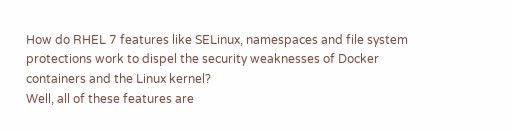How do RHEL 7 features like SELinux, namespaces and file system protections work to dispel the security weaknesses of Docker containers and the Linux kernel?
Well, all of these features are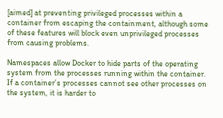[aimed] at preventing privileged processes within a container from escaping the containment, although some of these features will block even unprivileged processes from causing problems.

Namespaces allow Docker to hide parts of the operating system from the processes running within the container. If a container’s processes cannot see other processes on the system, it is harder to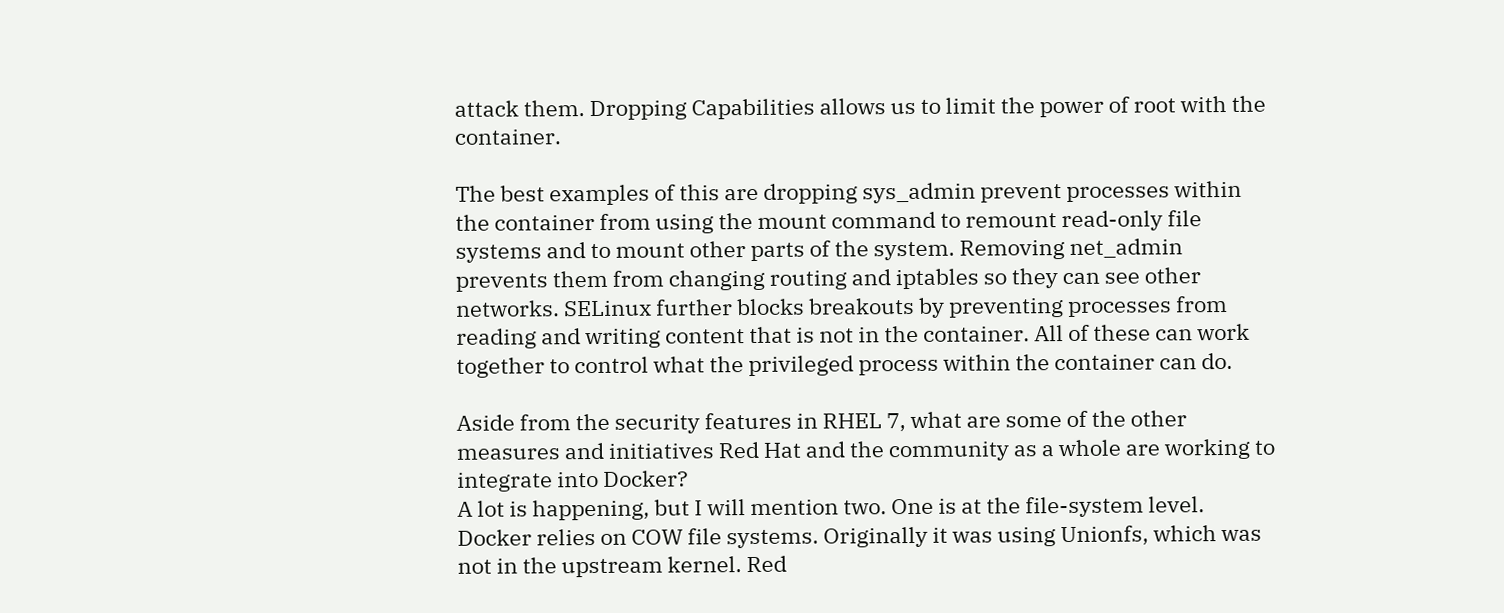attack them. Dropping Capabilities allows us to limit the power of root with the container.

The best examples of this are dropping sys_admin prevent processes within the container from using the mount command to remount read-only file systems and to mount other parts of the system. Removing net_admin prevents them from changing routing and iptables so they can see other networks. SELinux further blocks breakouts by preventing processes from reading and writing content that is not in the container. All of these can work together to control what the privileged process within the container can do.

Aside from the security features in RHEL 7, what are some of the other measures and initiatives Red Hat and the community as a whole are working to integrate into Docker?
A lot is happening, but I will mention two. One is at the file-system level. Docker relies on COW file systems. Originally it was using Unionfs, which was not in the upstream kernel. Red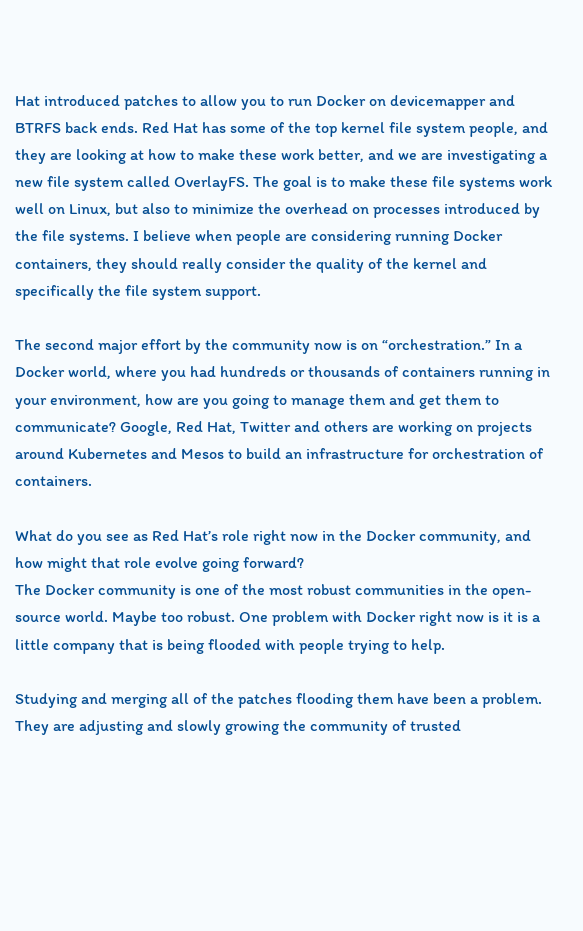Hat introduced patches to allow you to run Docker on devicemapper and BTRFS back ends. Red Hat has some of the top kernel file system people, and they are looking at how to make these work better, and we are investigating a new file system called OverlayFS. The goal is to make these file systems work well on Linux, but also to minimize the overhead on processes introduced by the file systems. I believe when people are considering running Docker containers, they should really consider the quality of the kernel and specifically the file system support.

The second major effort by the community now is on “orchestration.” In a Docker world, where you had hundreds or thousands of containers running in your environment, how are you going to manage them and get them to communicate? Google, Red Hat, Twitter and others are working on projects around Kubernetes and Mesos to build an infrastructure for orchestration of containers.

What do you see as Red Hat’s role right now in the Docker community, and how might that role evolve going forward?
The Docker community is one of the most robust communities in the open-source world. Maybe too robust. One problem with Docker right now is it is a little company that is being flooded with people trying to help.

Studying and merging all of the patches flooding them have been a problem. They are adjusting and slowly growing the community of trusted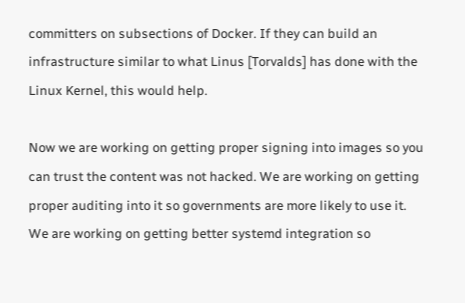committers on subsections of Docker. If they can build an infrastructure similar to what Linus [Torvalds] has done with the Linux Kernel, this would help.

Now we are working on getting proper signing into images so you can trust the content was not hacked. We are working on getting proper auditing into it so governments are more likely to use it. We are working on getting better systemd integration so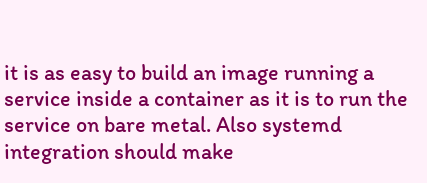it is as easy to build an image running a service inside a container as it is to run the service on bare metal. Also systemd integration should make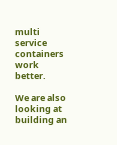multi service containers work better.

We are also looking at building an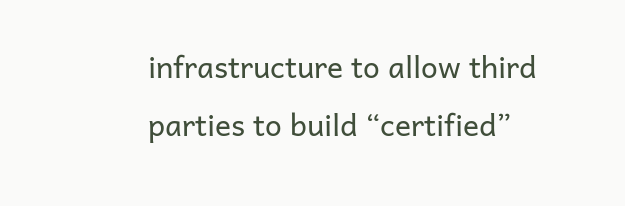infrastructure to allow third parties to build “certified”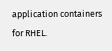application containers for RHEL.